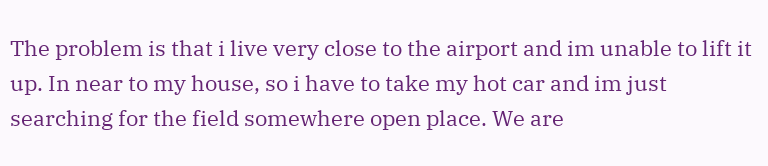The problem is that i live very close to the airport and im unable to lift it up. In near to my house, so i have to take my hot car and im just searching for the field somewhere open place. We are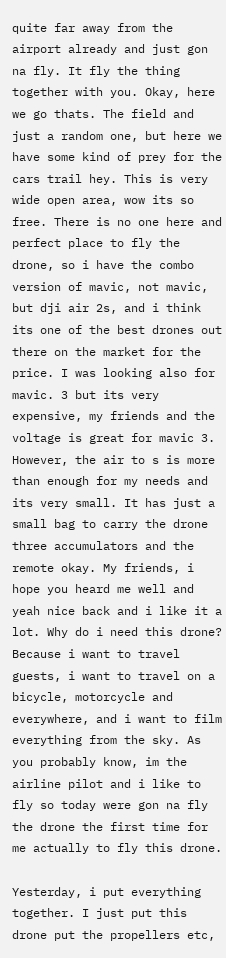quite far away from the airport already and just gon na fly. It fly the thing together with you. Okay, here we go thats. The field and just a random one, but here we have some kind of prey for the cars trail hey. This is very wide open area, wow its so free. There is no one here and perfect place to fly the drone, so i have the combo version of mavic, not mavic, but dji air 2s, and i think its one of the best drones out there on the market for the price. I was looking also for mavic. 3 but its very expensive, my friends and the voltage is great for mavic 3. However, the air to s is more than enough for my needs and its very small. It has just a small bag to carry the drone three accumulators and the remote okay. My friends, i hope you heard me well and yeah nice back and i like it a lot. Why do i need this drone? Because i want to travel guests, i want to travel on a bicycle, motorcycle and everywhere, and i want to film everything from the sky. As you probably know, im the airline pilot and i like to fly so today were gon na fly the drone the first time for me actually to fly this drone.

Yesterday, i put everything together. I just put this drone put the propellers etc,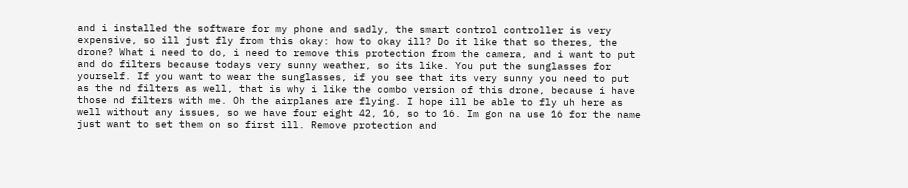and i installed the software for my phone and sadly, the smart control controller is very expensive, so ill just fly from this okay: how to okay ill? Do it like that so theres, the drone? What i need to do, i need to remove this protection from the camera, and i want to put and do filters because todays very sunny weather, so its like. You put the sunglasses for yourself. If you want to wear the sunglasses, if you see that its very sunny you need to put as the nd filters as well, that is why i like the combo version of this drone, because i have those nd filters with me. Oh the airplanes are flying. I hope ill be able to fly uh here as well without any issues, so we have four eight 42, 16, so to 16. Im gon na use 16 for the name just want to set them on so first ill. Remove protection and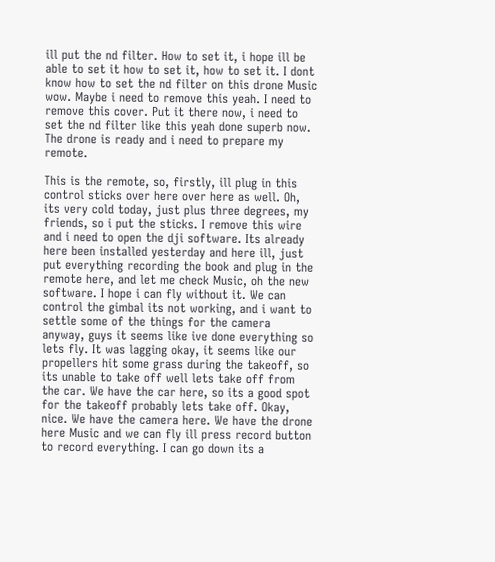ill put the nd filter. How to set it, i hope ill be able to set it how to set it, how to set it. I dont know how to set the nd filter on this drone Music wow. Maybe i need to remove this yeah. I need to remove this cover. Put it there now, i need to set the nd filter like this yeah done superb now. The drone is ready and i need to prepare my remote.

This is the remote, so, firstly, ill plug in this control sticks over here over here as well. Oh, its very cold today, just plus three degrees, my friends, so i put the sticks. I remove this wire and i need to open the dji software. Its already here been installed yesterday and here ill, just put everything recording the book and plug in the remote here, and let me check Music, oh the new software. I hope i can fly without it. We can control the gimbal its not working, and i want to settle some of the things for the camera anyway, guys it seems like ive done everything so lets fly. It was lagging okay, it seems like our propellers hit some grass during the takeoff, so its unable to take off well lets take off from the car. We have the car here, so its a good spot for the takeoff probably lets take off. Okay, nice. We have the camera here. We have the drone here Music and we can fly ill press record button to record everything. I can go down its a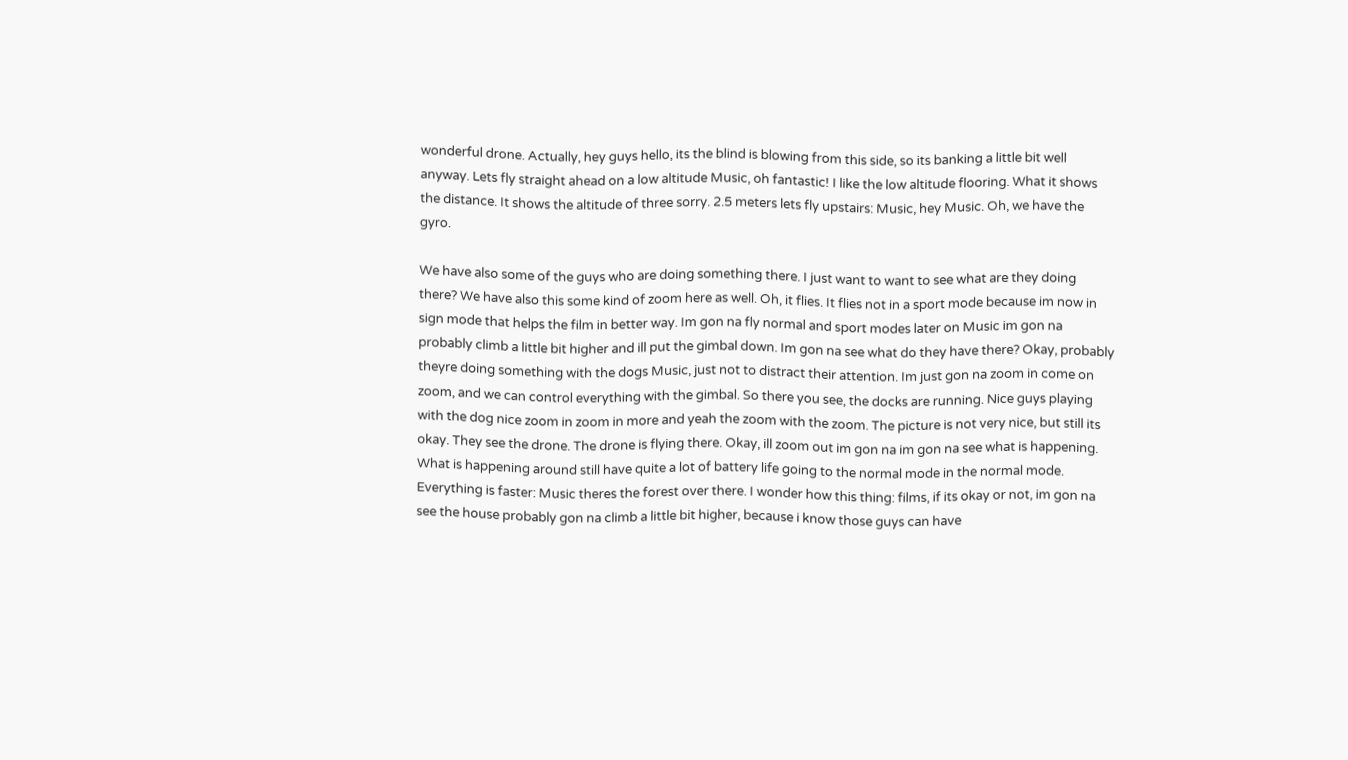wonderful drone. Actually, hey guys hello, its the blind is blowing from this side, so its banking a little bit well anyway. Lets fly straight ahead on a low altitude Music, oh fantastic! I like the low altitude flooring. What it shows the distance. It shows the altitude of three sorry. 2.5 meters lets fly upstairs: Music, hey Music. Oh, we have the gyro.

We have also some of the guys who are doing something there. I just want to want to see what are they doing there? We have also this some kind of zoom here as well. Oh, it flies. It flies not in a sport mode because im now in sign mode that helps the film in better way. Im gon na fly normal and sport modes later on Music im gon na probably climb a little bit higher and ill put the gimbal down. Im gon na see what do they have there? Okay, probably theyre doing something with the dogs Music, just not to distract their attention. Im just gon na zoom in come on zoom, and we can control everything with the gimbal. So there you see, the docks are running. Nice guys playing with the dog nice zoom in zoom in more and yeah the zoom with the zoom. The picture is not very nice, but still its okay. They see the drone. The drone is flying there. Okay, ill zoom out im gon na im gon na see what is happening. What is happening around still have quite a lot of battery life going to the normal mode in the normal mode. Everything is faster: Music theres the forest over there. I wonder how this thing: films, if its okay or not, im gon na see the house probably gon na climb a little bit higher, because i know those guys can have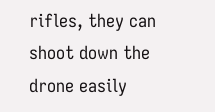rifles, they can shoot down the drone easily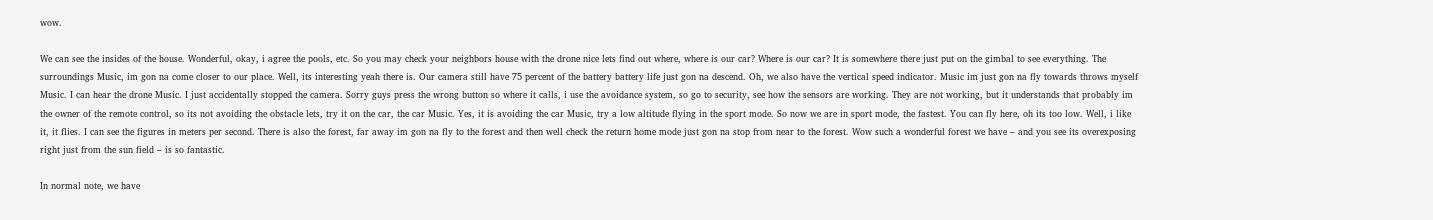wow.

We can see the insides of the house. Wonderful, okay, i agree the pools, etc. So you may check your neighbors house with the drone nice lets find out where, where is our car? Where is our car? It is somewhere there just put on the gimbal to see everything. The surroundings Music, im gon na come closer to our place. Well, its interesting yeah there is. Our camera still have 75 percent of the battery battery life just gon na descend. Oh, we also have the vertical speed indicator. Music im just gon na fly towards throws myself Music. I can hear the drone Music. I just accidentally stopped the camera. Sorry guys press the wrong button so where it calls, i use the avoidance system, so go to security, see how the sensors are working. They are not working, but it understands that probably im the owner of the remote control, so its not avoiding the obstacle lets, try it on the car, the car Music. Yes, it is avoiding the car Music, try a low altitude flying in the sport mode. So now we are in sport mode, the fastest. You can fly here, oh its too low. Well, i like it, it flies. I can see the figures in meters per second. There is also the forest, far away im gon na fly to the forest and then well check the return home mode just gon na stop from near to the forest. Wow such a wonderful forest we have – and you see its overexposing right just from the sun field – is so fantastic.

In normal note, we have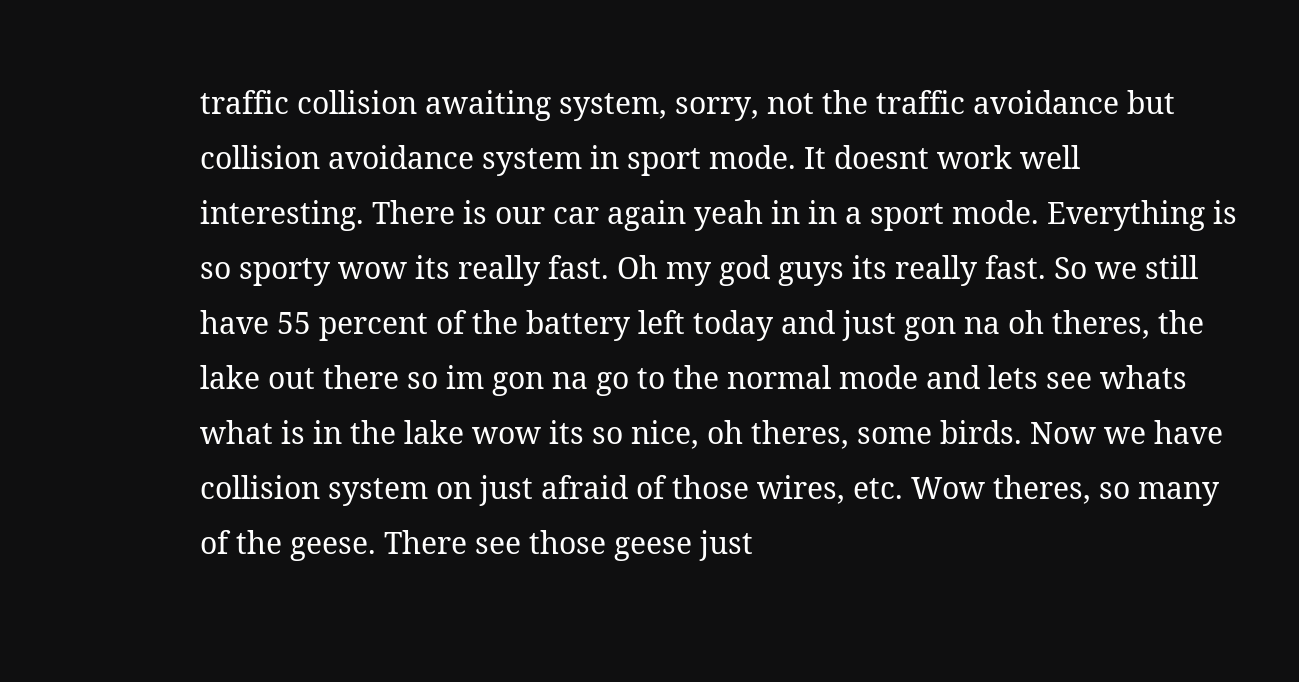traffic collision awaiting system, sorry, not the traffic avoidance but collision avoidance system in sport mode. It doesnt work well interesting. There is our car again yeah in in a sport mode. Everything is so sporty wow its really fast. Oh my god guys its really fast. So we still have 55 percent of the battery left today and just gon na oh theres, the lake out there so im gon na go to the normal mode and lets see whats what is in the lake wow its so nice, oh theres, some birds. Now we have collision system on just afraid of those wires, etc. Wow theres, so many of the geese. There see those geese just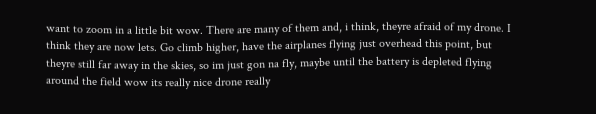want to zoom in a little bit wow. There are many of them and, i think, theyre afraid of my drone. I think they are now lets. Go climb higher, have the airplanes flying just overhead this point, but theyre still far away in the skies, so im just gon na fly, maybe until the battery is depleted flying around the field wow its really nice drone really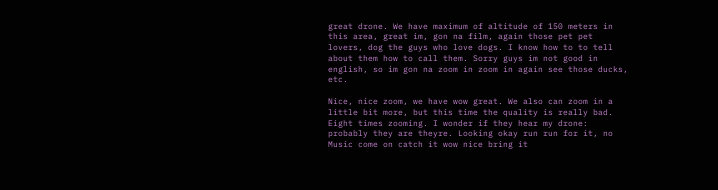great drone. We have maximum of altitude of 150 meters in this area, great im, gon na film, again those pet pet lovers, dog the guys who love dogs. I know how to to tell about them how to call them. Sorry guys im not good in english, so im gon na zoom in zoom in again see those ducks, etc.

Nice, nice zoom, we have wow great. We also can zoom in a little bit more, but this time the quality is really bad. Eight times zooming. I wonder if they hear my drone: probably they are theyre. Looking okay run run for it, no Music come on catch it wow nice bring it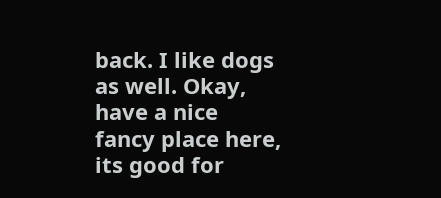back. I like dogs as well. Okay, have a nice fancy place here, its good for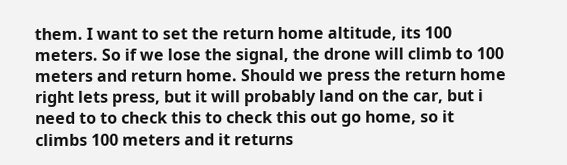them. I want to set the return home altitude, its 100 meters. So if we lose the signal, the drone will climb to 100 meters and return home. Should we press the return home right lets press, but it will probably land on the car, but i need to to check this to check this out go home, so it climbs 100 meters and it returns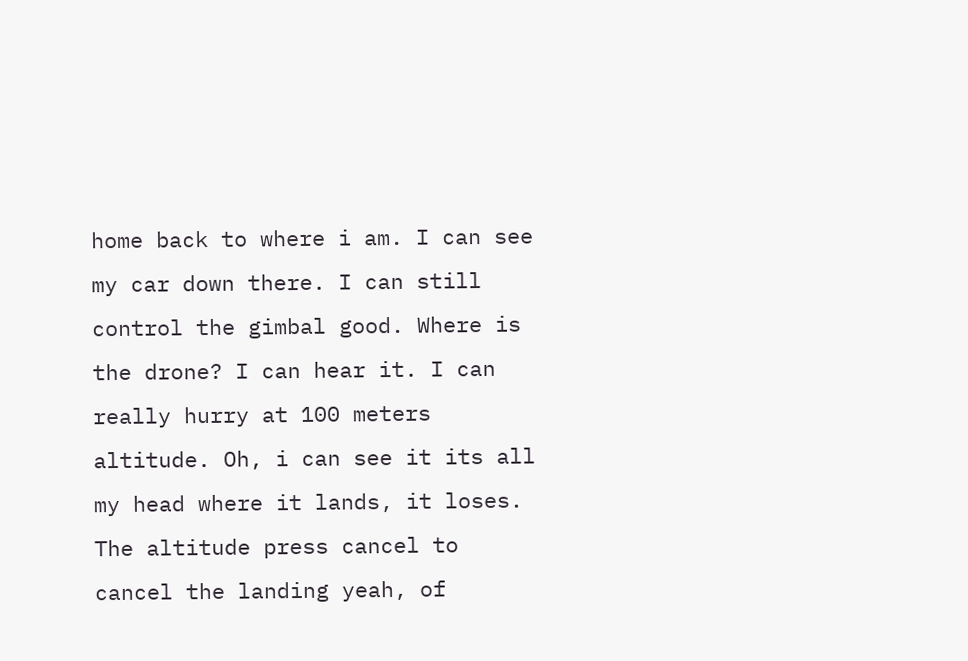home back to where i am. I can see my car down there. I can still control the gimbal good. Where is the drone? I can hear it. I can really hurry at 100 meters altitude. Oh, i can see it its all my head where it lands, it loses. The altitude press cancel to cancel the landing yeah, of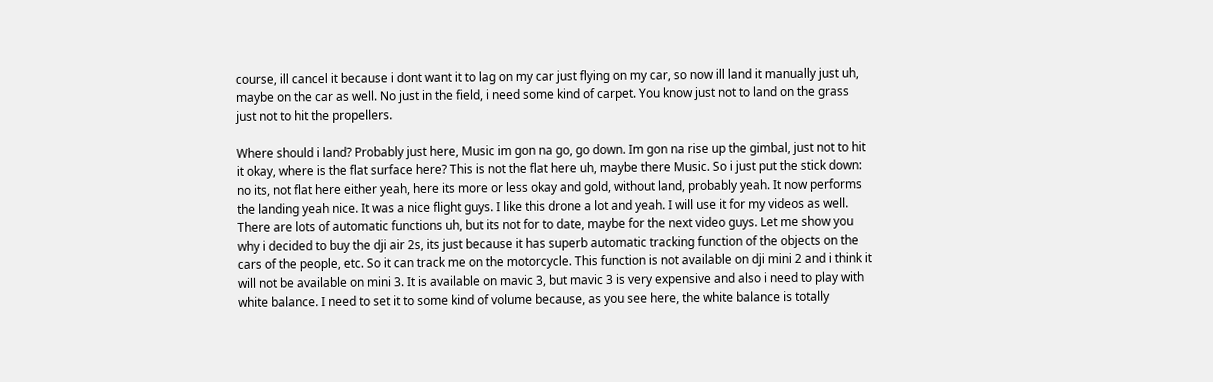course, ill cancel it because i dont want it to lag on my car just flying on my car, so now ill land it manually just uh, maybe on the car as well. No just in the field, i need some kind of carpet. You know just not to land on the grass just not to hit the propellers.

Where should i land? Probably just here, Music im gon na go, go down. Im gon na rise up the gimbal, just not to hit it okay, where is the flat surface here? This is not the flat here uh, maybe there Music. So i just put the stick down: no its, not flat here either yeah, here its more or less okay and gold, without land, probably yeah. It now performs the landing yeah nice. It was a nice flight guys. I like this drone a lot and yeah. I will use it for my videos as well. There are lots of automatic functions uh, but its not for to date, maybe for the next video guys. Let me show you why i decided to buy the dji air 2s, its just because it has superb automatic tracking function of the objects on the cars of the people, etc. So it can track me on the motorcycle. This function is not available on dji mini 2 and i think it will not be available on mini 3. It is available on mavic 3, but mavic 3 is very expensive and also i need to play with white balance. I need to set it to some kind of volume because, as you see here, the white balance is totally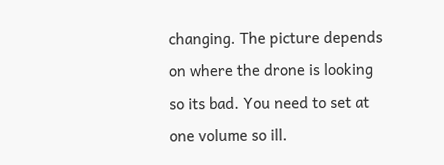changing. The picture depends on where the drone is looking so its bad. You need to set at one volume so ill.